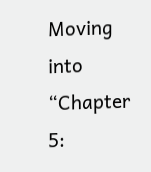Moving into “Chapter 5: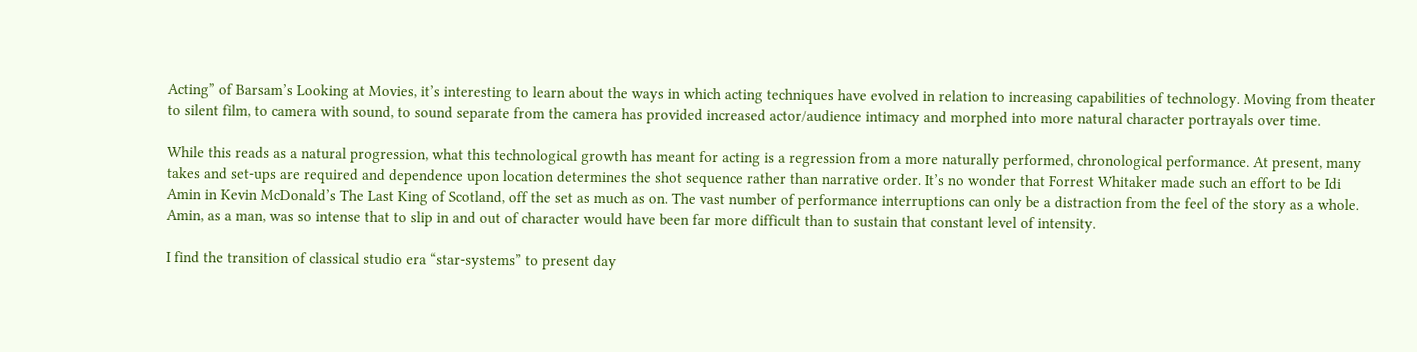Acting” of Barsam’s Looking at Movies, it’s interesting to learn about the ways in which acting techniques have evolved in relation to increasing capabilities of technology. Moving from theater to silent film, to camera with sound, to sound separate from the camera has provided increased actor/audience intimacy and morphed into more natural character portrayals over time.

While this reads as a natural progression, what this technological growth has meant for acting is a regression from a more naturally performed, chronological performance. At present, many takes and set-ups are required and dependence upon location determines the shot sequence rather than narrative order. It’s no wonder that Forrest Whitaker made such an effort to be Idi Amin in Kevin McDonald’s The Last King of Scotland, off the set as much as on. The vast number of performance interruptions can only be a distraction from the feel of the story as a whole. Amin, as a man, was so intense that to slip in and out of character would have been far more difficult than to sustain that constant level of intensity.

I find the transition of classical studio era “star-systems” to present day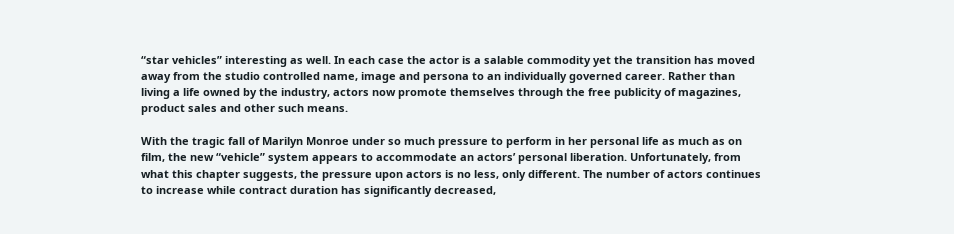“star vehicles” interesting as well. In each case the actor is a salable commodity yet the transition has moved away from the studio controlled name, image and persona to an individually governed career. Rather than living a life owned by the industry, actors now promote themselves through the free publicity of magazines, product sales and other such means.

With the tragic fall of Marilyn Monroe under so much pressure to perform in her personal life as much as on film, the new “vehicle” system appears to accommodate an actors’ personal liberation. Unfortunately, from what this chapter suggests, the pressure upon actors is no less, only different. The number of actors continues to increase while contract duration has significantly decreased,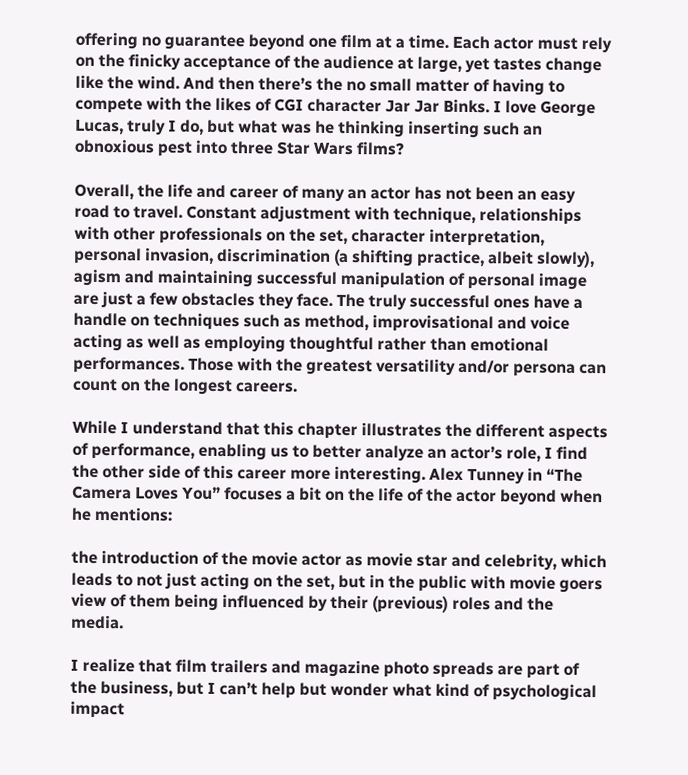offering no guarantee beyond one film at a time. Each actor must rely on the finicky acceptance of the audience at large, yet tastes change like the wind. And then there’s the no small matter of having to compete with the likes of CGI character Jar Jar Binks. I love George Lucas, truly I do, but what was he thinking inserting such an obnoxious pest into three Star Wars films?

Overall, the life and career of many an actor has not been an easy road to travel. Constant adjustment with technique, relationships with other professionals on the set, character interpretation, personal invasion, discrimination (a shifting practice, albeit slowly), agism and maintaining successful manipulation of personal image are just a few obstacles they face. The truly successful ones have a handle on techniques such as method, improvisational and voice acting as well as employing thoughtful rather than emotional performances. Those with the greatest versatility and/or persona can count on the longest careers.

While I understand that this chapter illustrates the different aspects of performance, enabling us to better analyze an actor’s role, I find the other side of this career more interesting. Alex Tunney in “The Camera Loves You” focuses a bit on the life of the actor beyond when he mentions:

the introduction of the movie actor as movie star and celebrity, which leads to not just acting on the set, but in the public with movie goers view of them being influenced by their (previous) roles and the media.

I realize that film trailers and magazine photo spreads are part of the business, but I can’t help but wonder what kind of psychological impact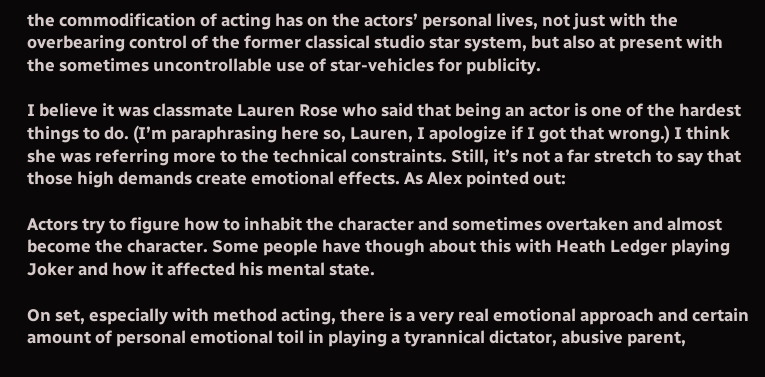the commodification of acting has on the actors’ personal lives, not just with the overbearing control of the former classical studio star system, but also at present with the sometimes uncontrollable use of star-vehicles for publicity.

I believe it was classmate Lauren Rose who said that being an actor is one of the hardest things to do. (I’m paraphrasing here so, Lauren, I apologize if I got that wrong.) I think she was referring more to the technical constraints. Still, it’s not a far stretch to say that those high demands create emotional effects. As Alex pointed out:

Actors try to figure how to inhabit the character and sometimes overtaken and almost become the character. Some people have though about this with Heath Ledger playing Joker and how it affected his mental state.

On set, especially with method acting, there is a very real emotional approach and certain amount of personal emotional toil in playing a tyrannical dictator, abusive parent,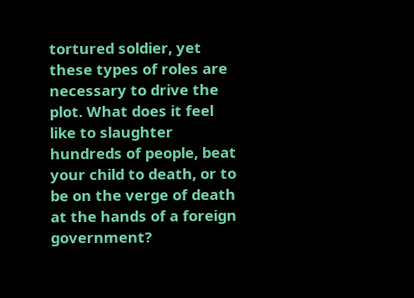tortured soldier, yet these types of roles are necessary to drive the plot. What does it feel like to slaughter hundreds of people, beat your child to death, or to be on the verge of death at the hands of a foreign government?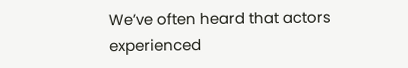We’ve often heard that actors experienced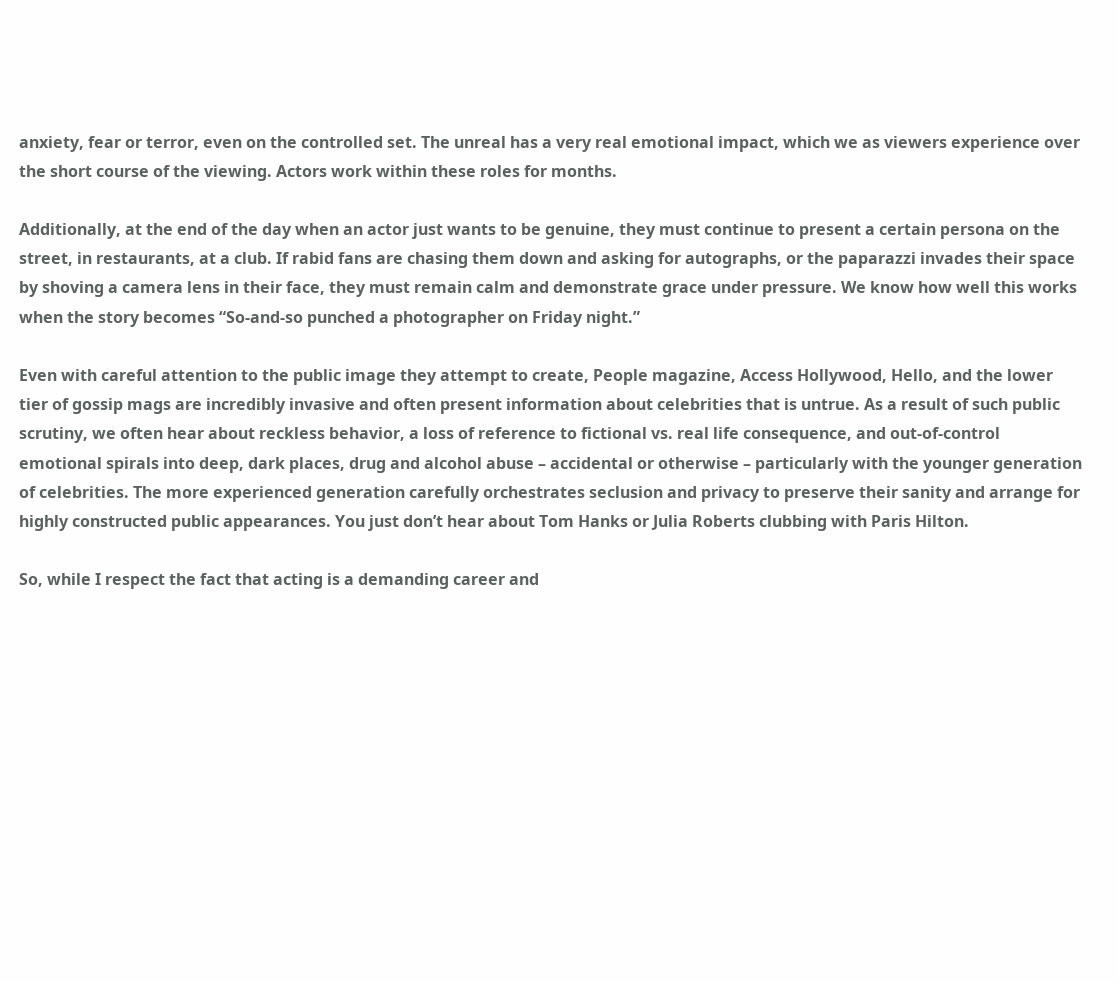anxiety, fear or terror, even on the controlled set. The unreal has a very real emotional impact, which we as viewers experience over the short course of the viewing. Actors work within these roles for months.

Additionally, at the end of the day when an actor just wants to be genuine, they must continue to present a certain persona on the street, in restaurants, at a club. If rabid fans are chasing them down and asking for autographs, or the paparazzi invades their space by shoving a camera lens in their face, they must remain calm and demonstrate grace under pressure. We know how well this works when the story becomes “So-and-so punched a photographer on Friday night.”

Even with careful attention to the public image they attempt to create, People magazine, Access Hollywood, Hello, and the lower tier of gossip mags are incredibly invasive and often present information about celebrities that is untrue. As a result of such public scrutiny, we often hear about reckless behavior, a loss of reference to fictional vs. real life consequence, and out-of-control emotional spirals into deep, dark places, drug and alcohol abuse – accidental or otherwise – particularly with the younger generation of celebrities. The more experienced generation carefully orchestrates seclusion and privacy to preserve their sanity and arrange for highly constructed public appearances. You just don’t hear about Tom Hanks or Julia Roberts clubbing with Paris Hilton.

So, while I respect the fact that acting is a demanding career and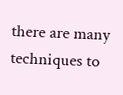there are many techniques to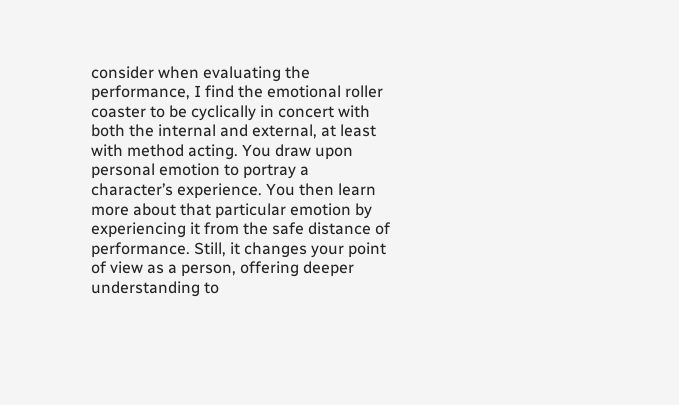consider when evaluating the performance, I find the emotional roller coaster to be cyclically in concert with both the internal and external, at least with method acting. You draw upon personal emotion to portray a character’s experience. You then learn more about that particular emotion by experiencing it from the safe distance of performance. Still, it changes your point of view as a person, offering deeper understanding to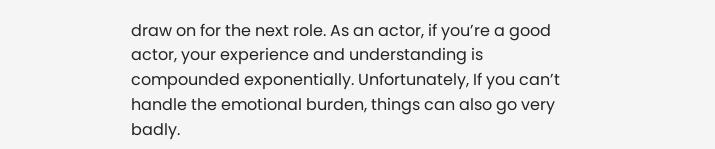draw on for the next role. As an actor, if you’re a good actor, your experience and understanding is compounded exponentially. Unfortunately, If you can’t handle the emotional burden, things can also go very badly.